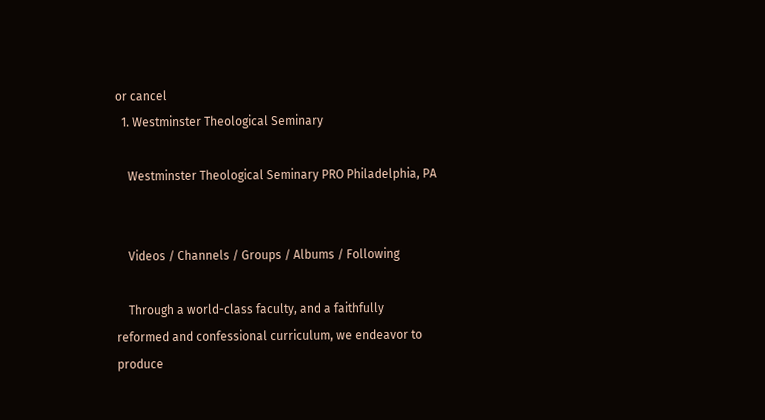or cancel
  1. Westminster Theological Seminary

    Westminster Theological Seminary PRO Philadelphia, PA


    Videos / Channels / Groups / Albums / Following

    Through a world-class faculty, and a faithfully reformed and confessional curriculum, we endeavor to produce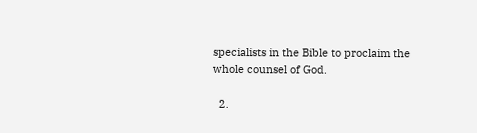specialists in the Bible to proclaim the whole counsel of God.

  2.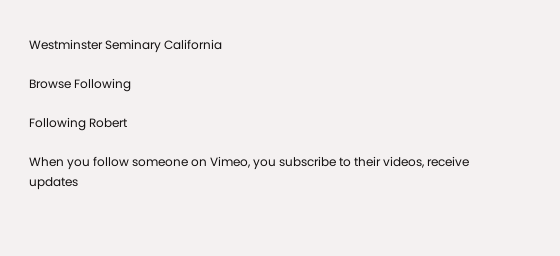Westminster Seminary California

Browse Following

Following Robert

When you follow someone on Vimeo, you subscribe to their videos, receive updates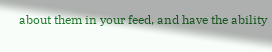about them in your feed, and have the ability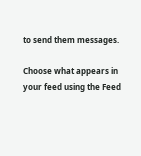to send them messages.

Choose what appears in your feed using the Feed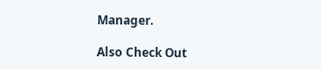Manager.

Also Check Out